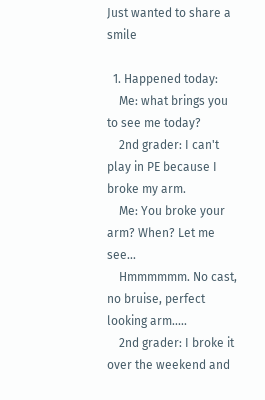Just wanted to share a smile

  1. Happened today:
    Me: what brings you to see me today?
    2nd grader: I can't play in PE because I broke my arm.
    Me: You broke your arm? When? Let me see...
    Hmmmmmm. No cast, no bruise, perfect looking arm.....
    2nd grader: I broke it over the weekend and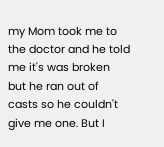my Mom took me to the doctor and he told me it's was broken but he ran out of casts so he couldn't give me one. But I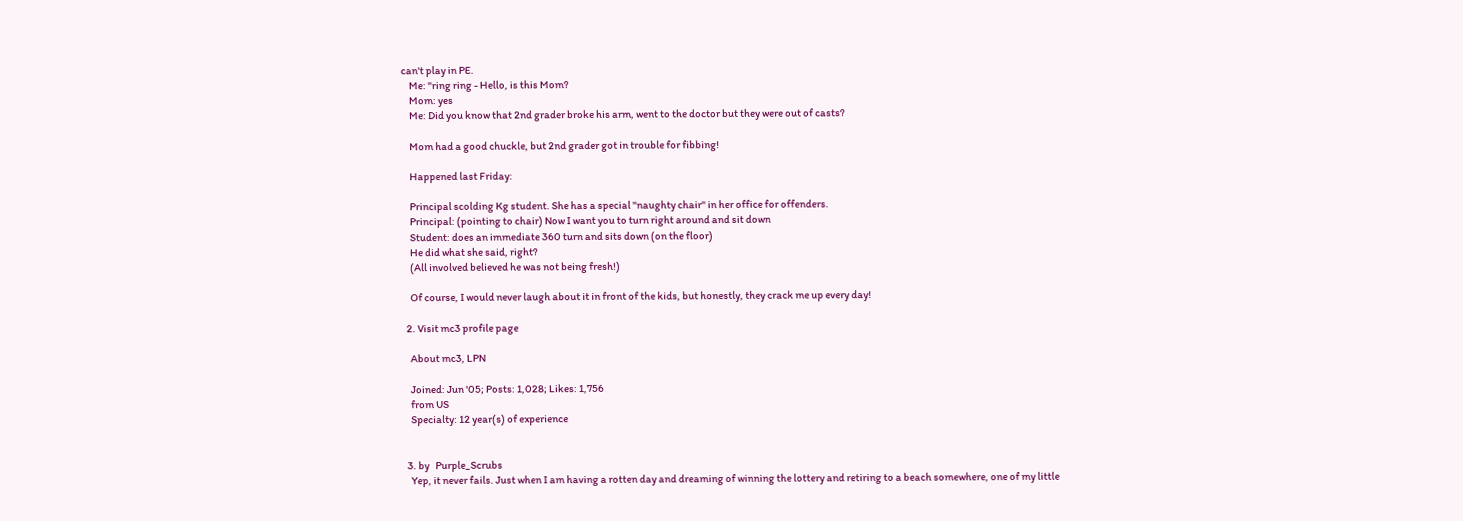can't play in PE.
    Me: "ring ring - Hello, is this Mom?
    Mom: yes
    Me: Did you know that 2nd grader broke his arm, went to the doctor but they were out of casts?

    Mom had a good chuckle, but 2nd grader got in trouble for fibbing!

    Happened last Friday:

    Principal scolding Kg student. She has a special "naughty chair" in her office for offenders.
    Principal: (pointing to chair) Now I want you to turn right around and sit down
    Student: does an immediate 360 turn and sits down (on the floor)
    He did what she said, right?
    (All involved believed he was not being fresh!)

    Of course, I would never laugh about it in front of the kids, but honestly, they crack me up every day!

  2. Visit mc3 profile page

    About mc3, LPN

    Joined: Jun '05; Posts: 1,028; Likes: 1,756
    from US
    Specialty: 12 year(s) of experience


  3. by   Purple_Scrubs
    Yep, it never fails. Just when I am having a rotten day and dreaming of winning the lottery and retiring to a beach somewhere, one of my little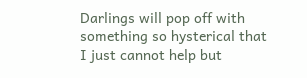Darlings will pop off with something so hysterical that I just cannot help but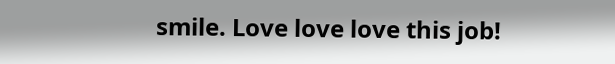smile. Love love love this job!